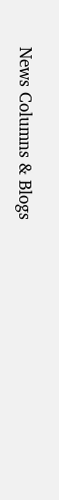News Columns & Blogs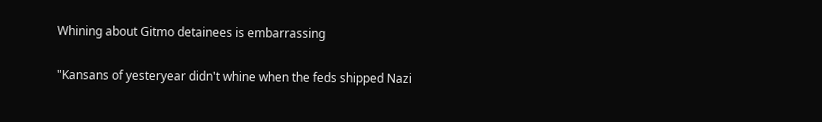Whining about Gitmo detainees is embarrassing

"Kansans of yesteryear didn't whine when the feds shipped Nazi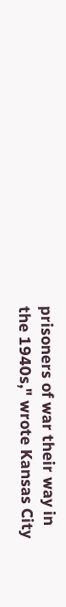prisoners of war their way in the 1940s," wrote Kansas City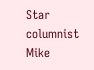Star columnist Mike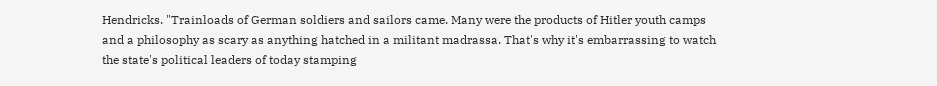Hendricks. "Trainloads of German soldiers and sailors came. Many were the products of Hitler youth camps and a philosophy as scary as anything hatched in a militant madrassa. That's why it's embarrassing to watch the state's political leaders of today stamping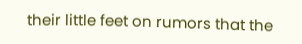their little feet on rumors that the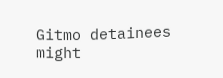Gitmo detainees might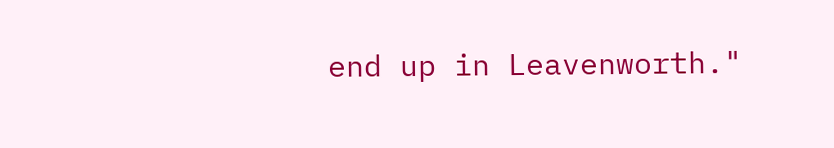end up in Leavenworth."